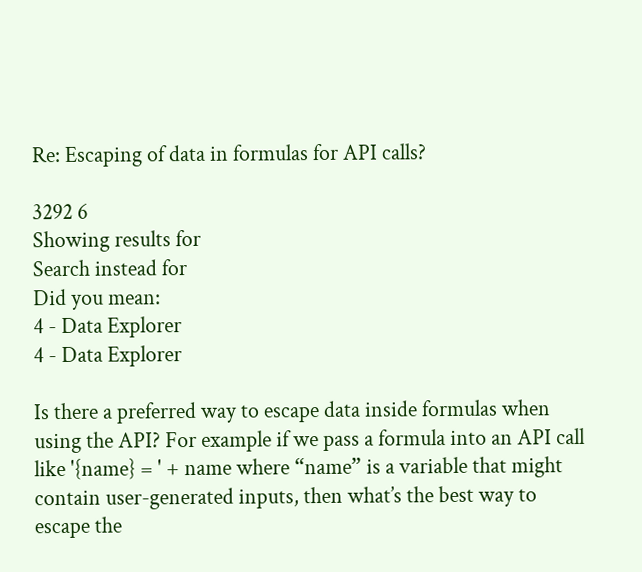Re: Escaping of data in formulas for API calls?

3292 6
Showing results for
Search instead for
Did you mean:
4 - Data Explorer
4 - Data Explorer

Is there a preferred way to escape data inside formulas when using the API? For example if we pass a formula into an API call like '{name} = ' + name where “name” is a variable that might contain user-generated inputs, then what’s the best way to escape the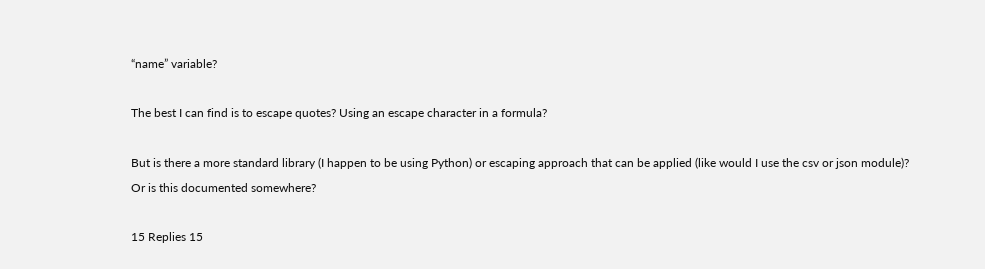“name” variable?

The best I can find is to escape quotes? Using an escape character in a formula?

But is there a more standard library (I happen to be using Python) or escaping approach that can be applied (like would I use the csv or json module)? Or is this documented somewhere?

15 Replies 15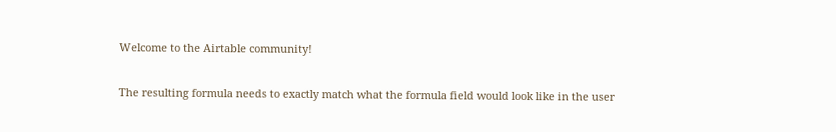Welcome to the Airtable community!

The resulting formula needs to exactly match what the formula field would look like in the user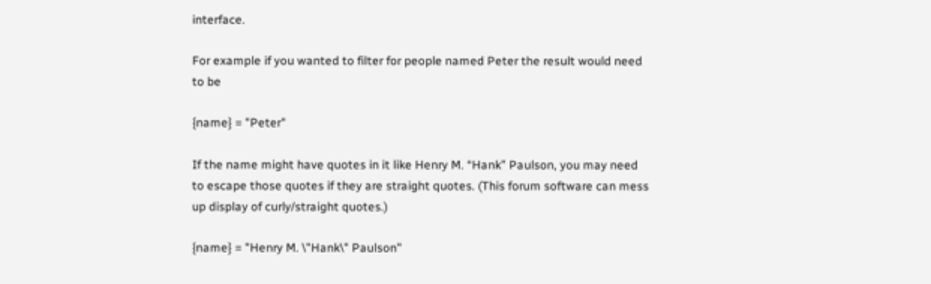interface.

For example if you wanted to filter for people named Peter the result would need to be

{name} = "Peter"

If the name might have quotes in it like Henry M. “Hank” Paulson, you may need to escape those quotes if they are straight quotes. (This forum software can mess up display of curly/straight quotes.)

{name} = "Henry M. \"Hank\" Paulson"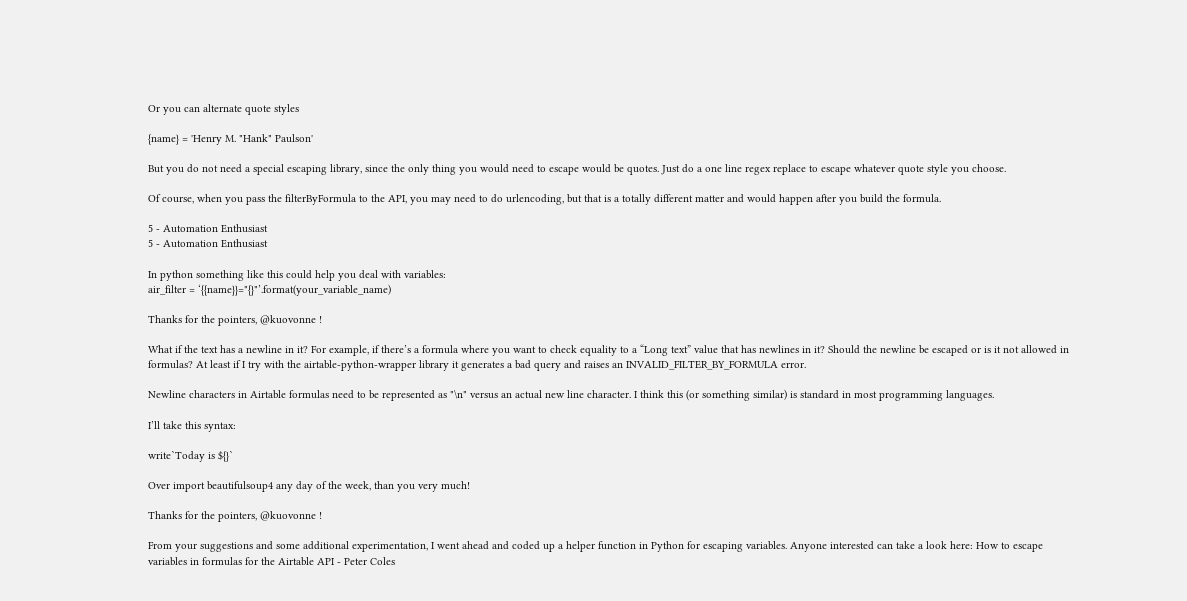Or you can alternate quote styles

{name} = 'Henry M. "Hank" Paulson'

But you do not need a special escaping library, since the only thing you would need to escape would be quotes. Just do a one line regex replace to escape whatever quote style you choose.

Of course, when you pass the filterByFormula to the API, you may need to do urlencoding, but that is a totally different matter and would happen after you build the formula.

5 - Automation Enthusiast
5 - Automation Enthusiast

In python something like this could help you deal with variables:
air_filter = ‘{{name}}="{}"’.format(your_variable_name)

Thanks for the pointers, @kuovonne !

What if the text has a newline in it? For example, if there’s a formula where you want to check equality to a “Long text” value that has newlines in it? Should the newline be escaped or is it not allowed in formulas? At least if I try with the airtable-python-wrapper library it generates a bad query and raises an INVALID_FILTER_BY_FORMULA error.

Newline characters in Airtable formulas need to be represented as "\n" versus an actual new line character. I think this (or something similar) is standard in most programming languages.

I’ll take this syntax:

write`Today is ${}`

Over import beautifulsoup4 any day of the week, than you very much!

Thanks for the pointers, @kuovonne !

From your suggestions and some additional experimentation, I went ahead and coded up a helper function in Python for escaping variables. Anyone interested can take a look here: How to escape variables in formulas for the Airtable API - Peter Coles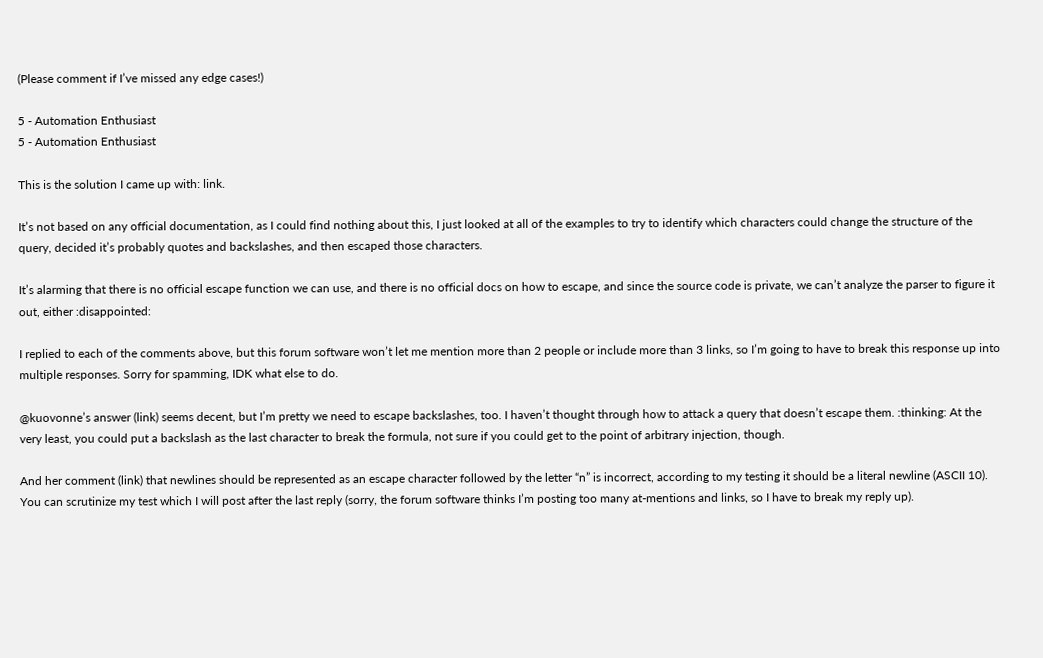(Please comment if I’ve missed any edge cases!)

5 - Automation Enthusiast
5 - Automation Enthusiast

This is the solution I came up with: link.

It’s not based on any official documentation, as I could find nothing about this, I just looked at all of the examples to try to identify which characters could change the structure of the query, decided it’s probably quotes and backslashes, and then escaped those characters.

It’s alarming that there is no official escape function we can use, and there is no official docs on how to escape, and since the source code is private, we can’t analyze the parser to figure it out, either :disappointed:

I replied to each of the comments above, but this forum software won’t let me mention more than 2 people or include more than 3 links, so I’m going to have to break this response up into multiple responses. Sorry for spamming, IDK what else to do.

@kuovonne’s answer (link) seems decent, but I’m pretty we need to escape backslashes, too. I haven’t thought through how to attack a query that doesn’t escape them. :thinking: At the very least, you could put a backslash as the last character to break the formula, not sure if you could get to the point of arbitrary injection, though.

And her comment (link) that newlines should be represented as an escape character followed by the letter “n” is incorrect, according to my testing it should be a literal newline (ASCII 10). You can scrutinize my test which I will post after the last reply (sorry, the forum software thinks I’m posting too many at-mentions and links, so I have to break my reply up).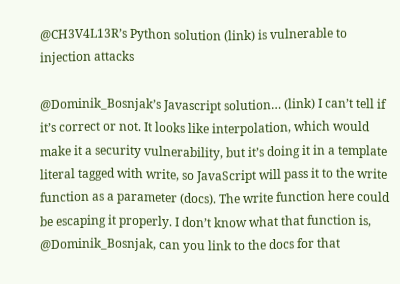@CH3V4L13R’s Python solution (link) is vulnerable to injection attacks

@Dominik_Bosnjak’s Javascript solution… (link) I can’t tell if it’s correct or not. It looks like interpolation, which would make it a security vulnerability, but it’s doing it in a template literal tagged with write, so JavaScript will pass it to the write function as a parameter (docs). The write function here could be escaping it properly. I don’t know what that function is, @Dominik_Bosnjak, can you link to the docs for that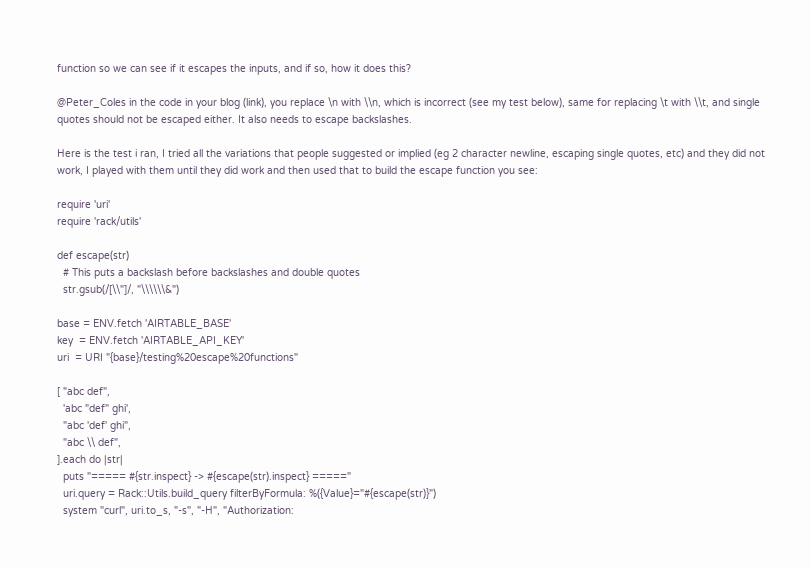function so we can see if it escapes the inputs, and if so, how it does this?

@Peter_Coles in the code in your blog (link), you replace \n with \\n, which is incorrect (see my test below), same for replacing \t with \\t, and single quotes should not be escaped either. It also needs to escape backslashes.

Here is the test i ran, I tried all the variations that people suggested or implied (eg 2 character newline, escaping single quotes, etc) and they did not work, I played with them until they did work and then used that to build the escape function you see:

require 'uri'
require 'rack/utils'

def escape(str)
  # This puts a backslash before backslashes and double quotes
  str.gsub(/[\\"]/, "\\\\\\&")

base = ENV.fetch 'AIRTABLE_BASE'
key  = ENV.fetch 'AIRTABLE_API_KEY'
uri  = URI "{base}/testing%20escape%20functions"

[ "abc def",
  'abc "def" ghi',
  "abc 'def' ghi",
  "abc \\ def",
].each do |str|
  puts "===== #{str.inspect} -> #{escape(str).inspect} ====="
  uri.query = Rack::Utils.build_query filterByFormula: %({Value}="#{escape(str)}")
  system "curl", uri.to_s, "-s", "-H", "Authorization: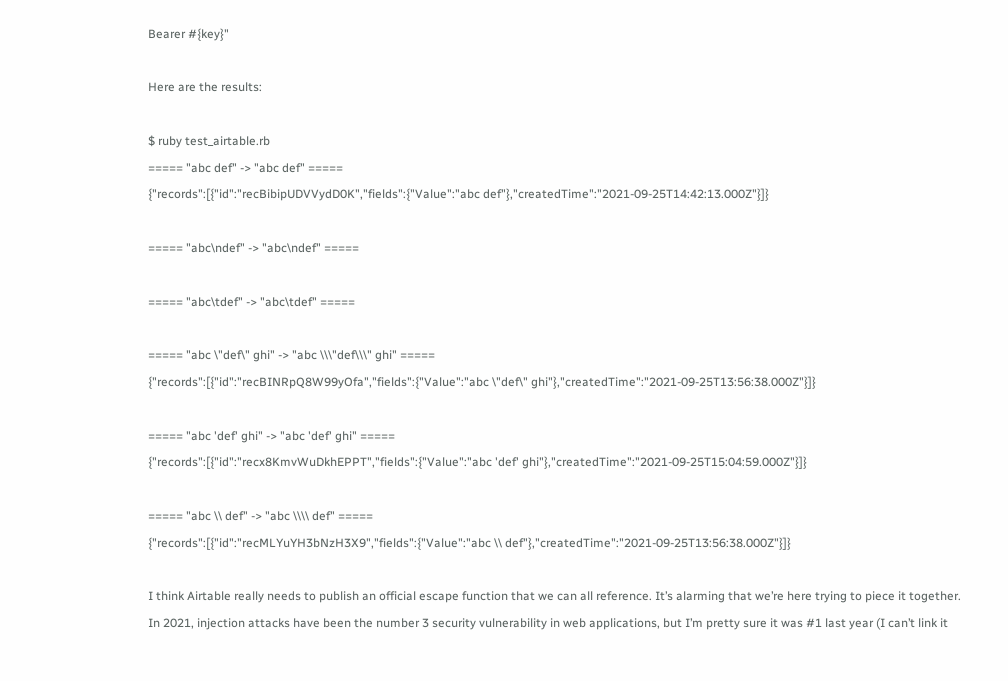Bearer #{key}"

Here are the results:

$ ruby test_airtable.rb
===== "abc def" -> "abc def" =====
{"records":[{"id":"recBibipUDVVydD0K","fields":{"Value":"abc def"},"createdTime":"2021-09-25T14:42:13.000Z"}]}

===== "abc\ndef" -> "abc\ndef" =====

===== "abc\tdef" -> "abc\tdef" =====

===== "abc \"def\" ghi" -> "abc \\\"def\\\" ghi" =====
{"records":[{"id":"recBINRpQ8W99yOfa","fields":{"Value":"abc \"def\" ghi"},"createdTime":"2021-09-25T13:56:38.000Z"}]}

===== "abc 'def' ghi" -> "abc 'def' ghi" =====
{"records":[{"id":"recx8KmvWuDkhEPPT","fields":{"Value":"abc 'def' ghi"},"createdTime":"2021-09-25T15:04:59.000Z"}]}

===== "abc \\ def" -> "abc \\\\ def" =====
{"records":[{"id":"recMLYuYH3bNzH3X9","fields":{"Value":"abc \\ def"},"createdTime":"2021-09-25T13:56:38.000Z"}]}

I think Airtable really needs to publish an official escape function that we can all reference. It’s alarming that we’re here trying to piece it together. In 2021, injection attacks have been the number 3 security vulnerability in web applications, but I’m pretty sure it was #1 last year (I can’t link it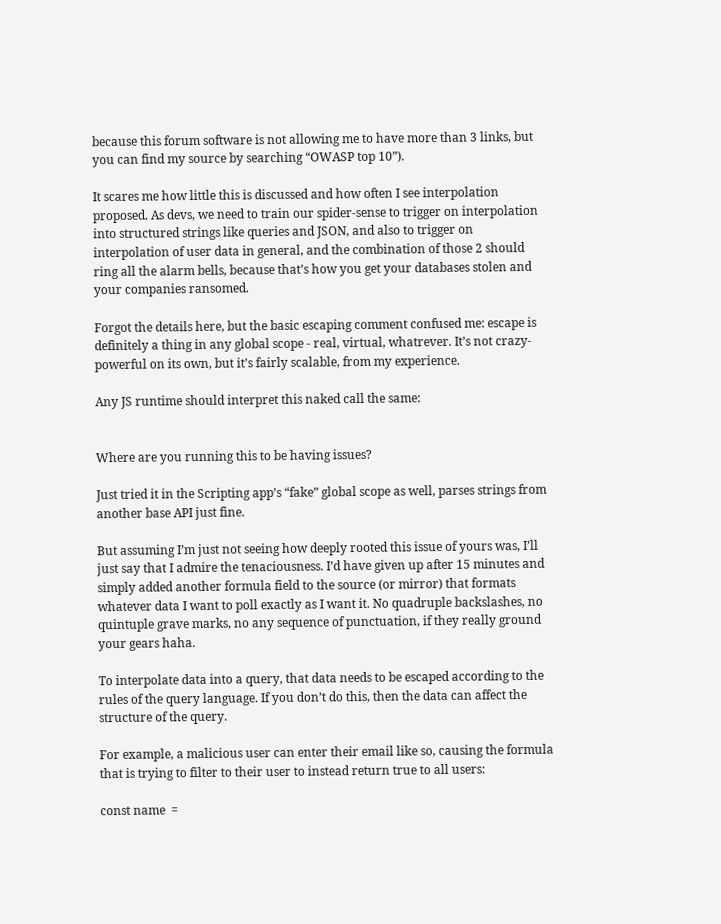because this forum software is not allowing me to have more than 3 links, but you can find my source by searching “OWASP top 10”).

It scares me how little this is discussed and how often I see interpolation proposed. As devs, we need to train our spider-sense to trigger on interpolation into structured strings like queries and JSON, and also to trigger on interpolation of user data in general, and the combination of those 2 should ring all the alarm bells, because that’s how you get your databases stolen and your companies ransomed.

Forgot the details here, but the basic escaping comment confused me: escape is definitely a thing in any global scope - real, virtual, whatrever. It’s not crazy-powerful on its own, but it’s fairly scalable, from my experience.

Any JS runtime should interpret this naked call the same:


Where are you running this to be having issues?

Just tried it in the Scripting app’s “fake” global scope as well, parses strings from another base API just fine.

But assuming I’m just not seeing how deeply rooted this issue of yours was, I’ll just say that I admire the tenaciousness. I’d have given up after 15 minutes and simply added another formula field to the source (or mirror) that formats whatever data I want to poll exactly as I want it. No quadruple backslashes, no quintuple grave marks, no any sequence of punctuation, if they really ground your gears haha.

To interpolate data into a query, that data needs to be escaped according to the rules of the query language. If you don’t do this, then the data can affect the structure of the query.

For example, a malicious user can enter their email like so, causing the formula that is trying to filter to their user to instead return true to all users:

const name  =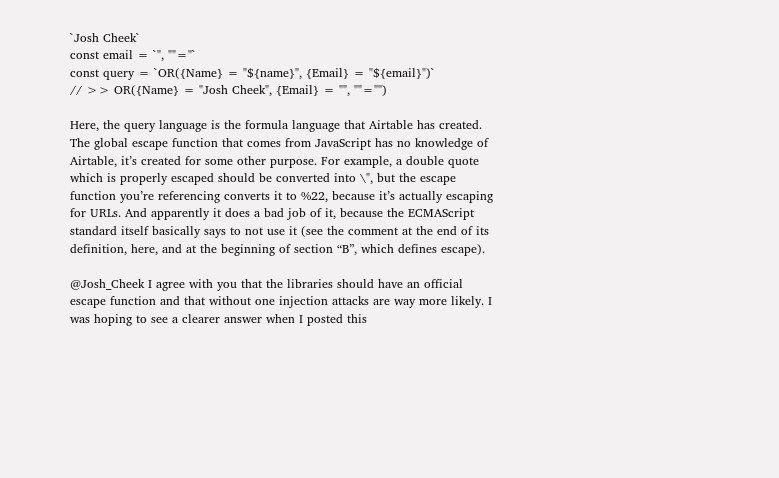`Josh Cheek`
const email = `", ""="`
const query = `OR({Name} = "${name}", {Email} = "${email}")`
// >> OR({Name} = "Josh Cheek", {Email} = "", ""="")

Here, the query language is the formula language that Airtable has created. The global escape function that comes from JavaScript has no knowledge of Airtable, it’s created for some other purpose. For example, a double quote which is properly escaped should be converted into \", but the escape function you’re referencing converts it to %22, because it’s actually escaping for URLs. And apparently it does a bad job of it, because the ECMAScript standard itself basically says to not use it (see the comment at the end of its definition, here, and at the beginning of section “B”, which defines escape).

@Josh_Cheek I agree with you that the libraries should have an official escape function and that without one injection attacks are way more likely. I was hoping to see a clearer answer when I posted this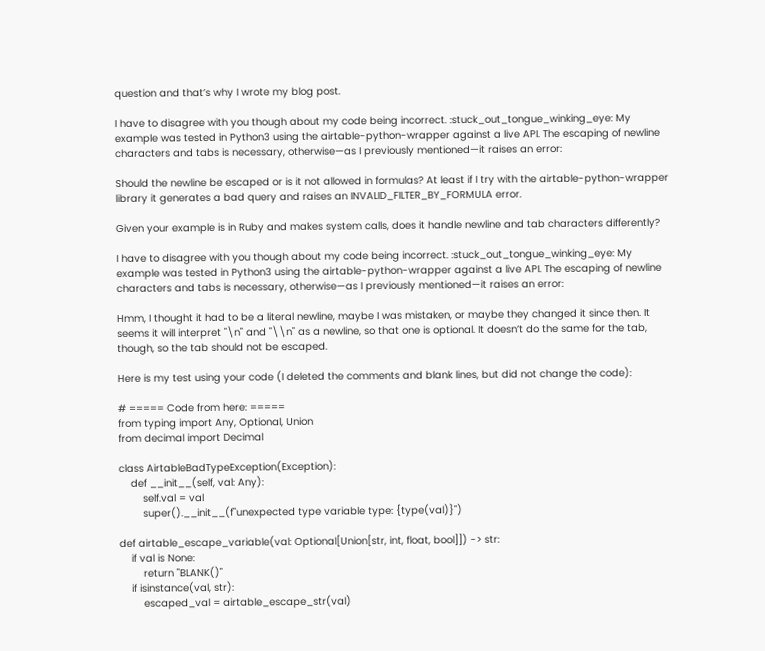question and that’s why I wrote my blog post.

I have to disagree with you though about my code being incorrect. :stuck_out_tongue_winking_eye: My example was tested in Python3 using the airtable-python-wrapper against a live API. The escaping of newline characters and tabs is necessary, otherwise—as I previously mentioned—it raises an error:

Should the newline be escaped or is it not allowed in formulas? At least if I try with the airtable-python-wrapper library it generates a bad query and raises an INVALID_FILTER_BY_FORMULA error.

Given your example is in Ruby and makes system calls, does it handle newline and tab characters differently?

I have to disagree with you though about my code being incorrect. :stuck_out_tongue_winking_eye: My example was tested in Python3 using the airtable-python-wrapper against a live API. The escaping of newline characters and tabs is necessary, otherwise—as I previously mentioned—it raises an error:

Hmm, I thought it had to be a literal newline, maybe I was mistaken, or maybe they changed it since then. It seems it will interpret "\n" and "\\n" as a newline, so that one is optional. It doesn’t do the same for the tab, though, so the tab should not be escaped.

Here is my test using your code (I deleted the comments and blank lines, but did not change the code):

# ===== Code from here: =====
from typing import Any, Optional, Union
from decimal import Decimal

class AirtableBadTypeException(Exception):
    def __init__(self, val: Any):
        self.val = val
        super().__init__(f"unexpected type variable type: {type(val)}")

def airtable_escape_variable(val: Optional[Union[str, int, float, bool]]) -> str:
    if val is None:
        return "BLANK()"
    if isinstance(val, str):
        escaped_val = airtable_escape_str(val)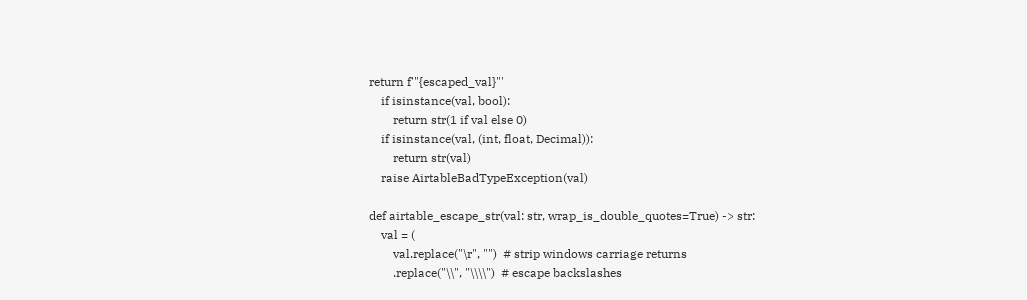return f'"{escaped_val}"'
    if isinstance(val, bool):
        return str(1 if val else 0)
    if isinstance(val, (int, float, Decimal)):
        return str(val)
    raise AirtableBadTypeException(val)

def airtable_escape_str(val: str, wrap_is_double_quotes=True) -> str:
    val = (
        val.replace("\r", "")  # strip windows carriage returns
        .replace("\\", "\\\\")  # escape backslashes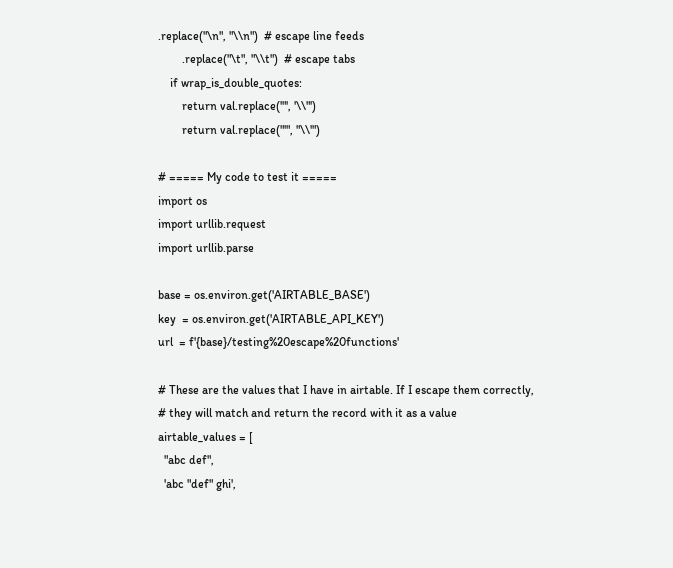.replace("\n", "\\n")  # escape line feeds
        .replace("\t", "\\t")  # escape tabs
    if wrap_is_double_quotes:
        return val.replace('"', '\\"')
        return val.replace("'", "\\'")

# ===== My code to test it =====
import os
import urllib.request
import urllib.parse

base = os.environ.get('AIRTABLE_BASE')
key  = os.environ.get('AIRTABLE_API_KEY')
url  = f'{base}/testing%20escape%20functions'

# These are the values that I have in airtable. If I escape them correctly,
# they will match and return the record with it as a value
airtable_values = [
  "abc def",
  'abc "def" ghi',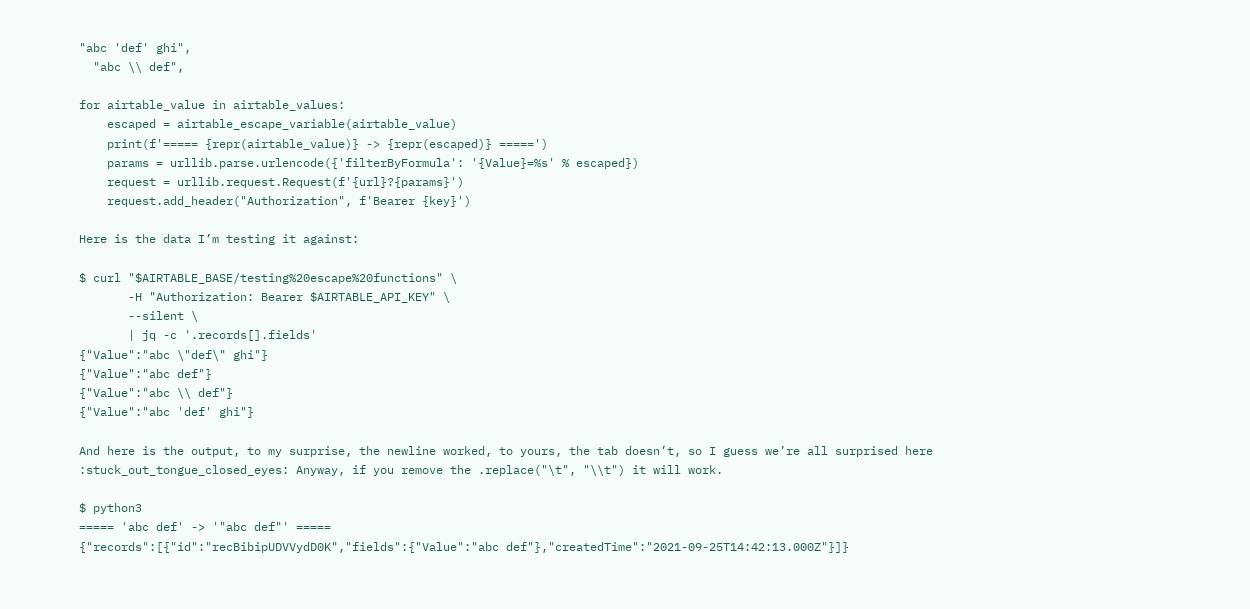"abc 'def' ghi",
  "abc \\ def",

for airtable_value in airtable_values:
    escaped = airtable_escape_variable(airtable_value)
    print(f'===== {repr(airtable_value)} -> {repr(escaped)} =====')
    params = urllib.parse.urlencode({'filterByFormula': '{Value}=%s' % escaped})
    request = urllib.request.Request(f'{url}?{params}')
    request.add_header("Authorization", f'Bearer {key}')

Here is the data I’m testing it against:

$ curl "$AIRTABLE_BASE/testing%20escape%20functions" \
       -H "Authorization: Bearer $AIRTABLE_API_KEY" \
       --silent \
       | jq -c '.records[].fields'
{"Value":"abc \"def\" ghi"}
{"Value":"abc def"}
{"Value":"abc \\ def"}
{"Value":"abc 'def' ghi"}

And here is the output, to my surprise, the newline worked, to yours, the tab doesn’t, so I guess we’re all surprised here :stuck_out_tongue_closed_eyes: Anyway, if you remove the .replace("\t", "\\t") it will work.

$ python3
===== 'abc def' -> '"abc def"' =====
{"records":[{"id":"recBibipUDVVydD0K","fields":{"Value":"abc def"},"createdTime":"2021-09-25T14:42:13.000Z"}]}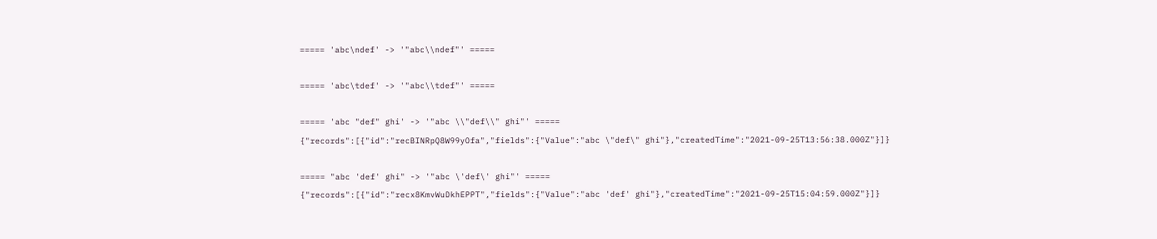===== 'abc\ndef' -> '"abc\\ndef"' =====

===== 'abc\tdef' -> '"abc\\tdef"' =====

===== 'abc "def" ghi' -> '"abc \\"def\\" ghi"' =====
{"records":[{"id":"recBINRpQ8W99yOfa","fields":{"Value":"abc \"def\" ghi"},"createdTime":"2021-09-25T13:56:38.000Z"}]}

===== "abc 'def' ghi" -> '"abc \'def\' ghi"' =====
{"records":[{"id":"recx8KmvWuDkhEPPT","fields":{"Value":"abc 'def' ghi"},"createdTime":"2021-09-25T15:04:59.000Z"}]}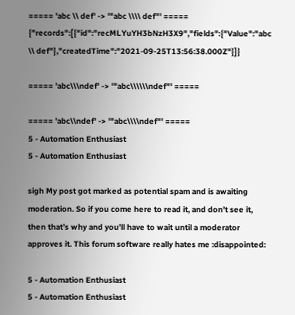===== 'abc \\ def' -> '"abc \\\\ def"' =====
{"records":[{"id":"recMLYuYH3bNzH3X9","fields":{"Value":"abc \\ def"},"createdTime":"2021-09-25T13:56:38.000Z"}]}

===== 'abc\\\ndef' -> '"abc\\\\\\ndef"' =====

===== 'abc\\ndef' -> '"abc\\\\ndef"' =====
5 - Automation Enthusiast
5 - Automation Enthusiast

sigh My post got marked as potential spam and is awaiting moderation. So if you come here to read it, and don’t see it, then that’s why and you’ll have to wait until a moderator approves it. This forum software really hates me :disappointed:

5 - Automation Enthusiast
5 - Automation Enthusiast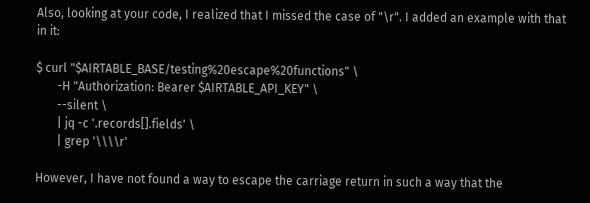Also, looking at your code, I realized that I missed the case of "\r". I added an example with that in it:

$ curl "$AIRTABLE_BASE/testing%20escape%20functions" \
       -H "Authorization: Bearer $AIRTABLE_API_KEY" \
       --silent \
       | jq -c '.records[].fields' \
       | grep '\\\\r'

However, I have not found a way to escape the carriage return in such a way that the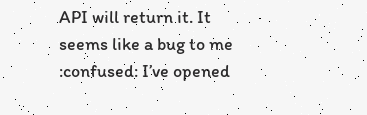API will return it. It seems like a bug to me :confused: I’ve opened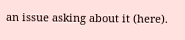an issue asking about it (here).